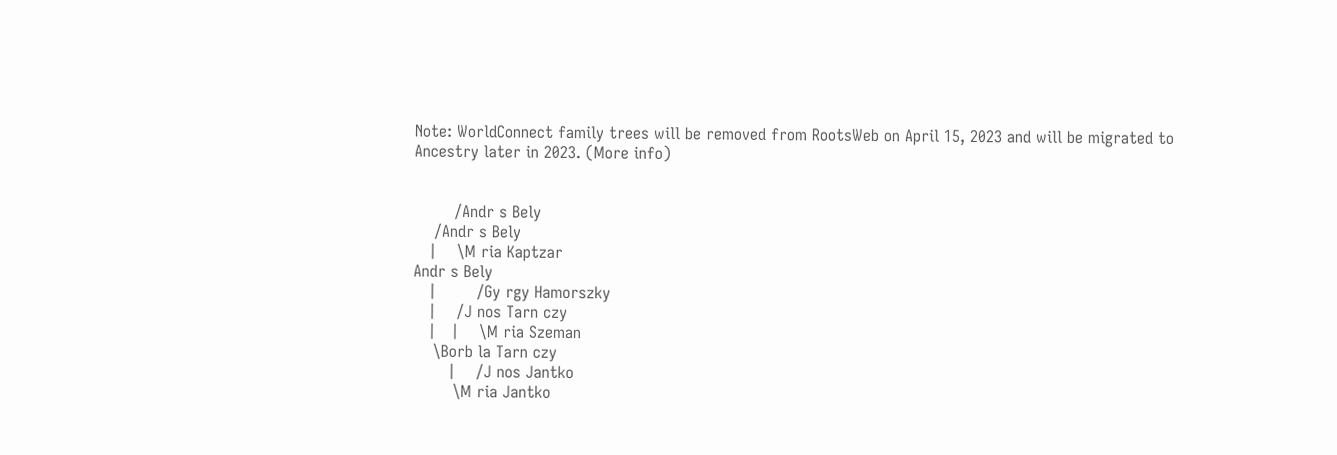Note: WorldConnect family trees will be removed from RootsWeb on April 15, 2023 and will be migrated to Ancestry later in 2023. (More info)


        /Andr s Bely
    /Andr s Bely
   |    \M ria Kaptzar
Andr s Bely
   |        /Gy rgy Hamorszky
   |    /J nos Tarn czy
   |   |    \M ria Szeman
    \Borb la Tarn czy
       |    /J nos Jantko
        \M ria Jantko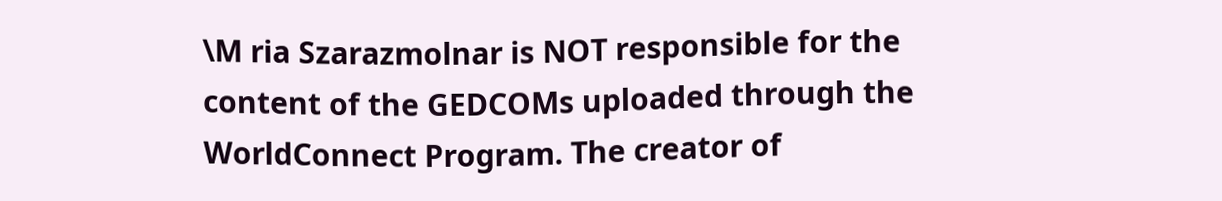\M ria Szarazmolnar is NOT responsible for the content of the GEDCOMs uploaded through the WorldConnect Program. The creator of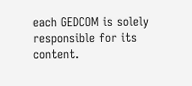each GEDCOM is solely responsible for its content.